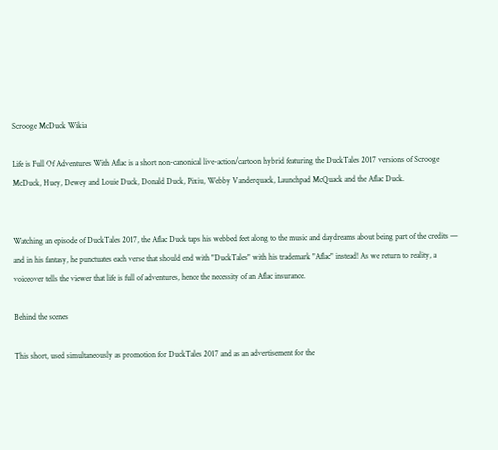Scrooge McDuck Wikia

Life is Full Of Adventures With Aflac is a short non-canonical live-action/cartoon hybrid featuring the DuckTales 2017 versions of Scrooge McDuck, Huey, Dewey and Louie Duck, Donald Duck, Pixiu, Webby Vanderquack, Launchpad McQuack and the Aflac Duck.


Watching an episode of DuckTales 2017, the Aflac Duck taps his webbed feet along to the music and daydreams about being part of the credits — and in his fantasy, he punctuates each verse that should end with "DuckTales" with his trademark "Aflac" instead! As we return to reality, a voiceover tells the viewer that life is full of adventures, hence the necessity of an Aflac insurance.

Behind the scenes

This short, used simultaneously as promotion for DuckTales 2017 and as an advertisement for the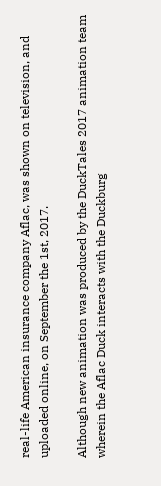real-life American insurance company Aflac, was shown on television, and uploaded online, on September the 1st, 2017.

Although new animation was produced by the DuckTales 2017 animation team wherein the Aflac Duck interacts with the Duckburg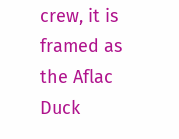crew, it is framed as the Aflac Duck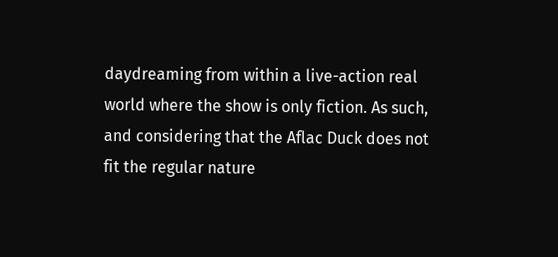daydreaming from within a live-action real world where the show is only fiction. As such, and considering that the Aflac Duck does not fit the regular nature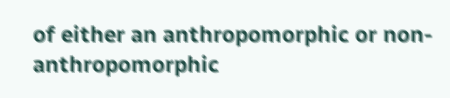of either an anthropomorphic or non-anthropomorphic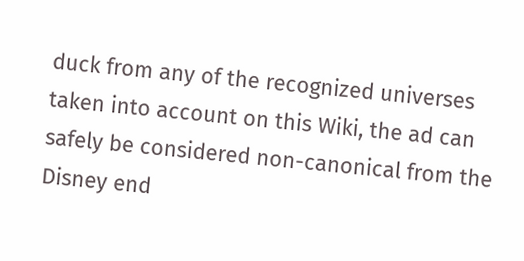duck from any of the recognized universes taken into account on this Wiki, the ad can safely be considered non-canonical from the Disney end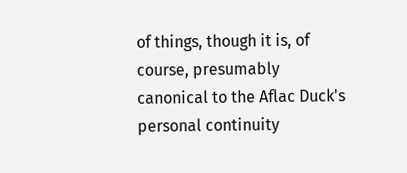of things, though it is, of course, presumably canonical to the Aflac Duck's personal continuity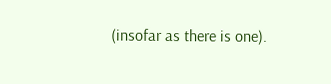(insofar as there is one).